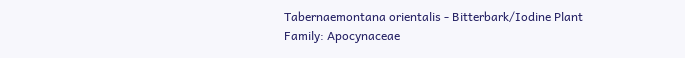Tabernaemontana orientalis - Bitterbark/Iodine Plant
Family: Apocynaceae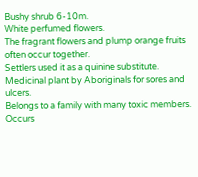Bushy shrub 6-10m.
White perfumed flowers.
The fragrant flowers and plump orange fruits often occur together.
Settlers used it as a quinine substitute.
Medicinal plant by Aboriginals for sores and ulcers.
Belongs to a family with many toxic members.
Occurs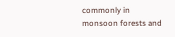commonly in monsoon forests and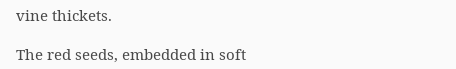vine thickets.

The red seeds, embedded in soft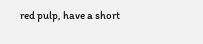red pulp, have a short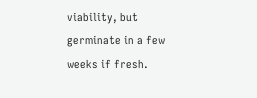viability, but germinate in a few weeks if fresh.